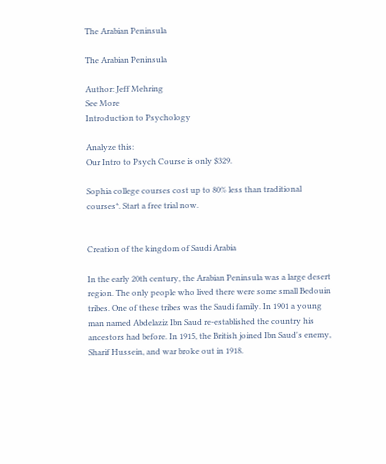The Arabian Peninsula

The Arabian Peninsula

Author: Jeff Mehring
See More
Introduction to Psychology

Analyze this:
Our Intro to Psych Course is only $329.

Sophia college courses cost up to 80% less than traditional courses*. Start a free trial now.


Creation of the kingdom of Saudi Arabia

In the early 20th century, the Arabian Peninsula was a large desert region. The only people who lived there were some small Bedouin tribes. One of these tribes was the Saudi family. In 1901 a young man named Abdelaziz Ibn Saud re-established the country his ancestors had before. In 1915, the British joined Ibn Saud's enemy, Sharif Hussein, and war broke out in 1918.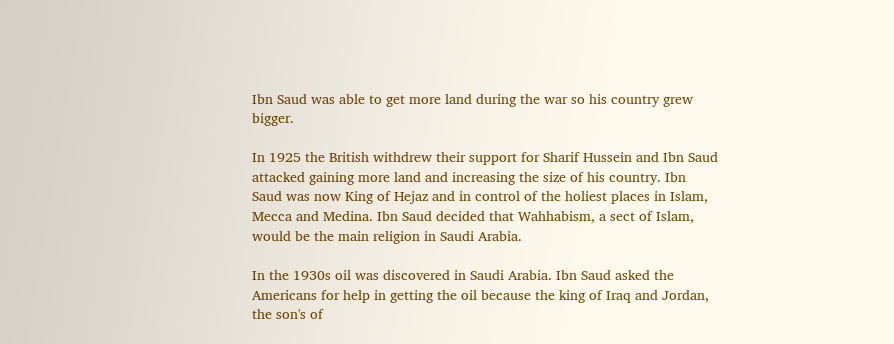Ibn Saud was able to get more land during the war so his country grew bigger.

In 1925 the British withdrew their support for Sharif Hussein and Ibn Saud attacked gaining more land and increasing the size of his country. Ibn Saud was now King of Hejaz and in control of the holiest places in Islam, Mecca and Medina. Ibn Saud decided that Wahhabism, a sect of Islam, would be the main religion in Saudi Arabia.

In the 1930s oil was discovered in Saudi Arabia. Ibn Saud asked the Americans for help in getting the oil because the king of Iraq and Jordan, the son's of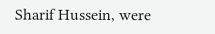Sharif Hussein, were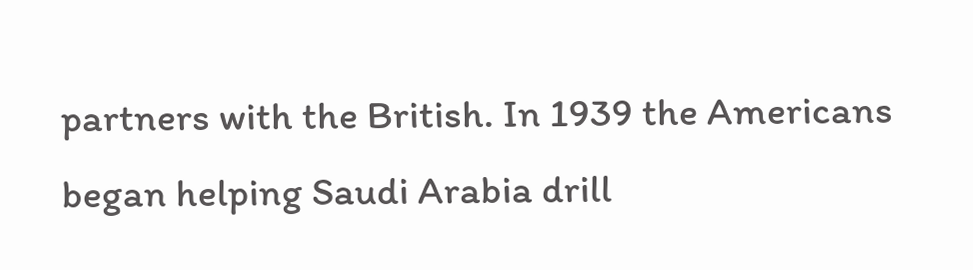partners with the British. In 1939 the Americans began helping Saudi Arabia drill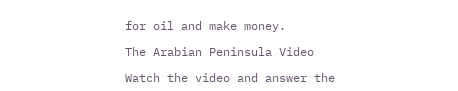for oil and make money.

The Arabian Peninsula Video

Watch the video and answer the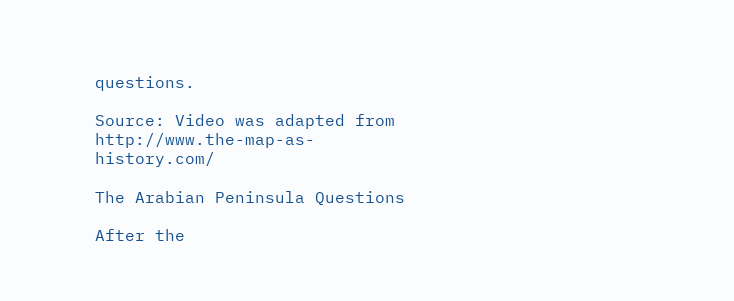questions.

Source: Video was adapted from http://www.the-map-as-history.com/

The Arabian Peninsula Questions

After the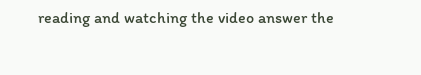reading and watching the video answer the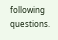following questions.